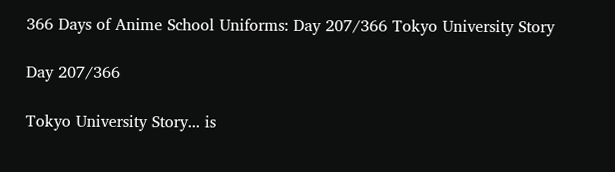366 Days of Anime School Uniforms: Day 207/366 Tokyo University Story

Day 207/366

Tokyo University Story... is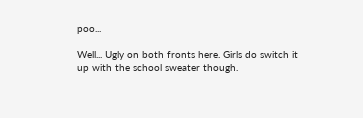poo...

Well... Ugly on both fronts here. Girls do switch it up with the school sweater though.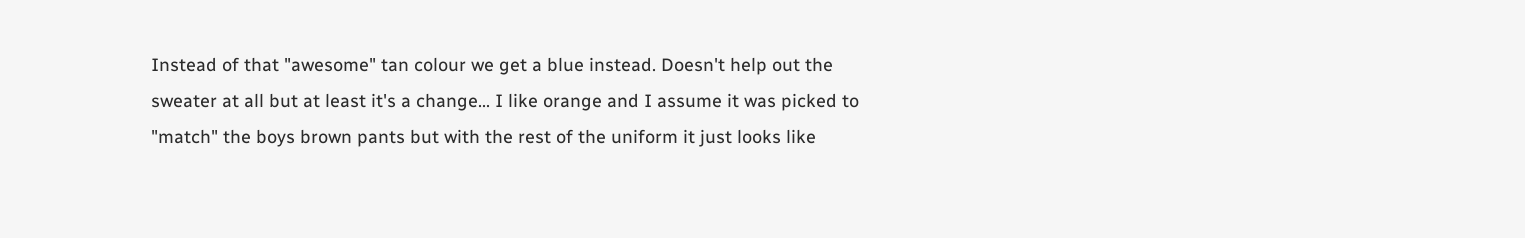Instead of that "awesome" tan colour we get a blue instead. Doesn't help out the sweater at all but at least it's a change... I like orange and I assume it was picked to "match" the boys brown pants but with the rest of the uniform it just looks like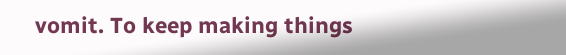vomit. To keep making things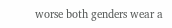worse both genders wear a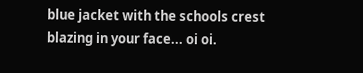blue jacket with the schools crest blazing in your face... oi oi.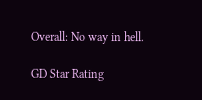Overall: No way in hell.

GD Star Rating